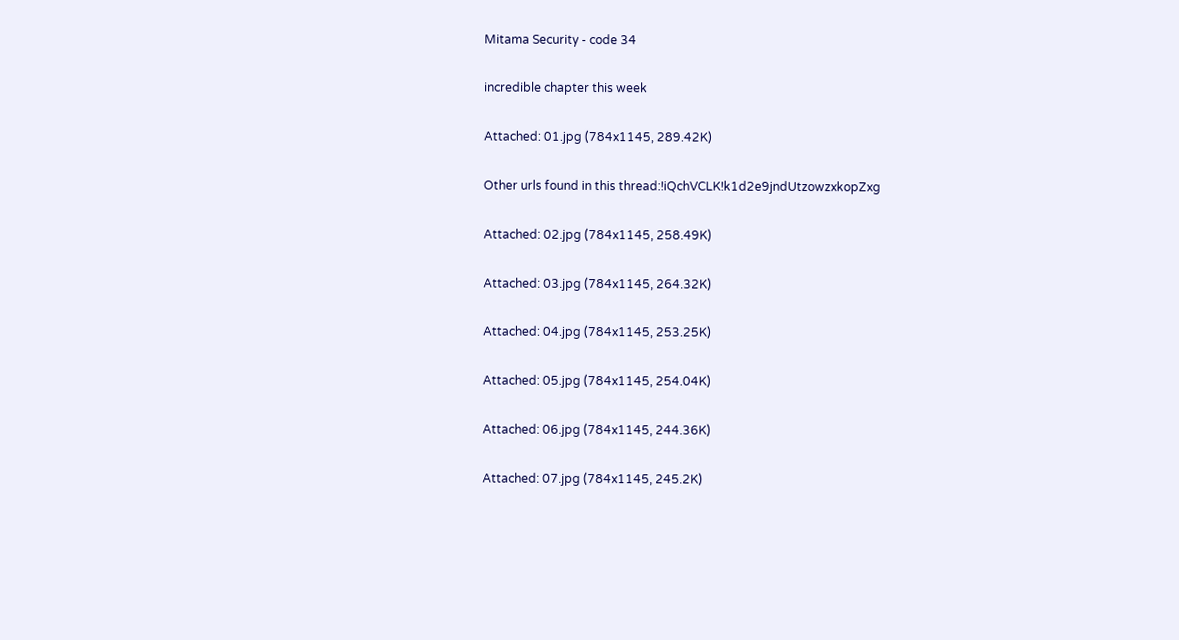Mitama Security - code 34

incredible chapter this week

Attached: 01.jpg (784x1145, 289.42K)

Other urls found in this thread:!iQchVCLK!k1d2e9jndUtzowzxkopZxg

Attached: 02.jpg (784x1145, 258.49K)

Attached: 03.jpg (784x1145, 264.32K)

Attached: 04.jpg (784x1145, 253.25K)

Attached: 05.jpg (784x1145, 254.04K)

Attached: 06.jpg (784x1145, 244.36K)

Attached: 07.jpg (784x1145, 245.2K)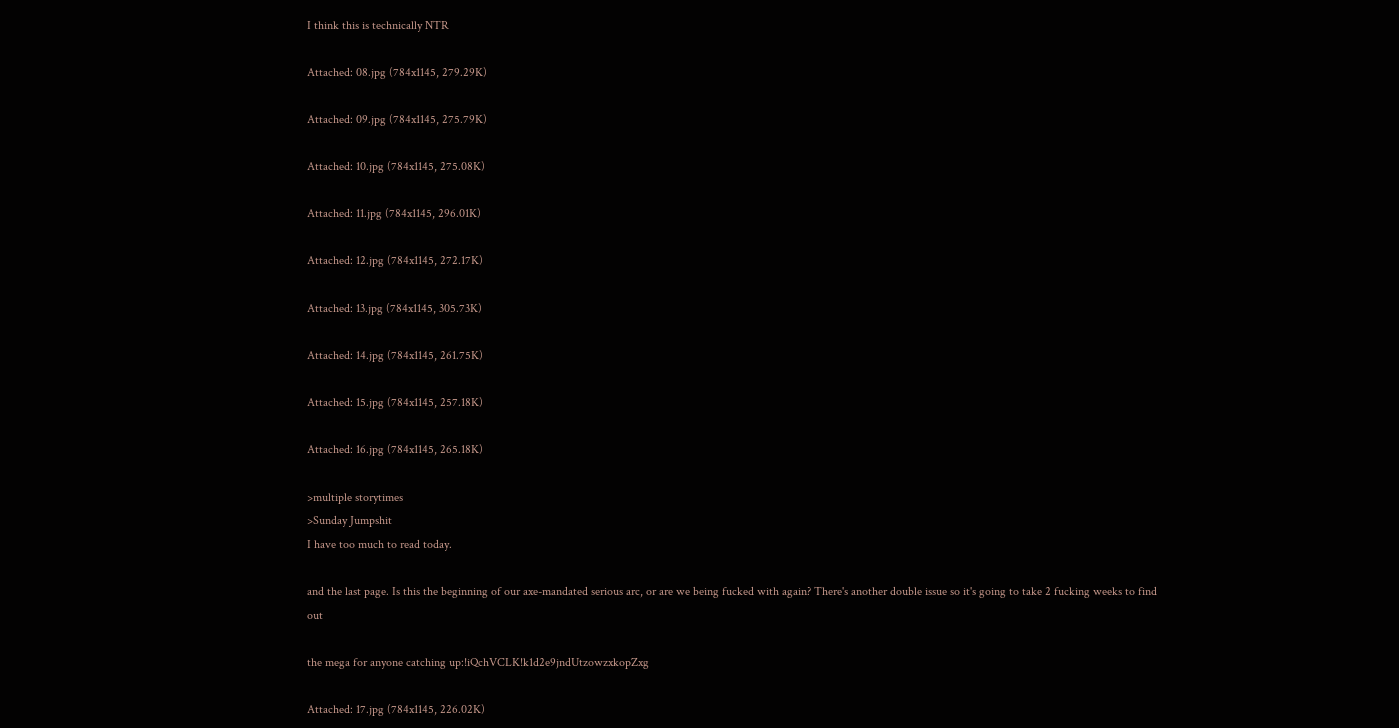I think this is technically NTR

Attached: 08.jpg (784x1145, 279.29K)

Attached: 09.jpg (784x1145, 275.79K)

Attached: 10.jpg (784x1145, 275.08K)

Attached: 11.jpg (784x1145, 296.01K)

Attached: 12.jpg (784x1145, 272.17K)

Attached: 13.jpg (784x1145, 305.73K)

Attached: 14.jpg (784x1145, 261.75K)

Attached: 15.jpg (784x1145, 257.18K)

Attached: 16.jpg (784x1145, 265.18K)

>multiple storytimes
>Sunday Jumpshit
I have too much to read today.

and the last page. Is this the beginning of our axe-mandated serious arc, or are we being fucked with again? There's another double issue so it's going to take 2 fucking weeks to find out

the mega for anyone catching up:!iQchVCLK!k1d2e9jndUtzowzxkopZxg

Attached: 17.jpg (784x1145, 226.02K)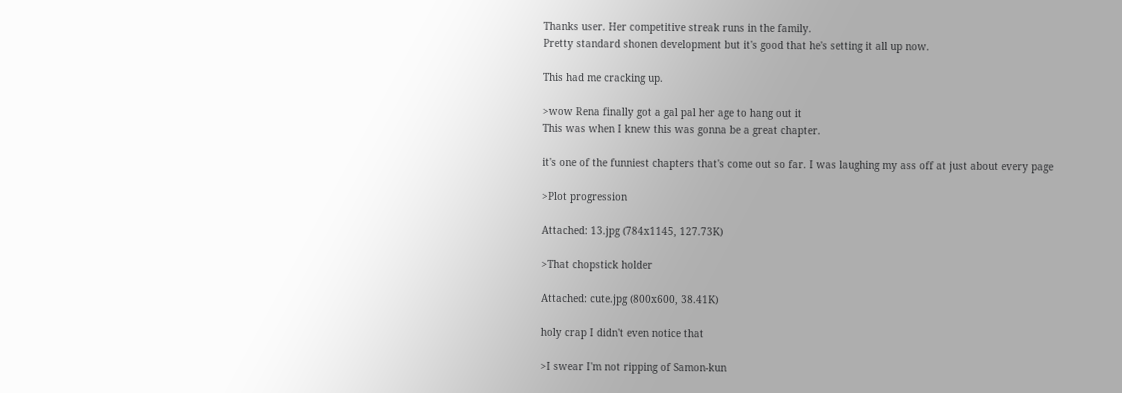Thanks user. Her competitive streak runs in the family.
Pretty standard shonen development but it's good that he's setting it all up now.

This had me cracking up.

>wow Rena finally got a gal pal her age to hang out it
This was when I knew this was gonna be a great chapter.

it's one of the funniest chapters that's come out so far. I was laughing my ass off at just about every page

>Plot progression

Attached: 13.jpg (784x1145, 127.73K)

>That chopstick holder

Attached: cute.jpg (800x600, 38.41K)

holy crap I didn't even notice that

>I swear I'm not ripping of Samon-kun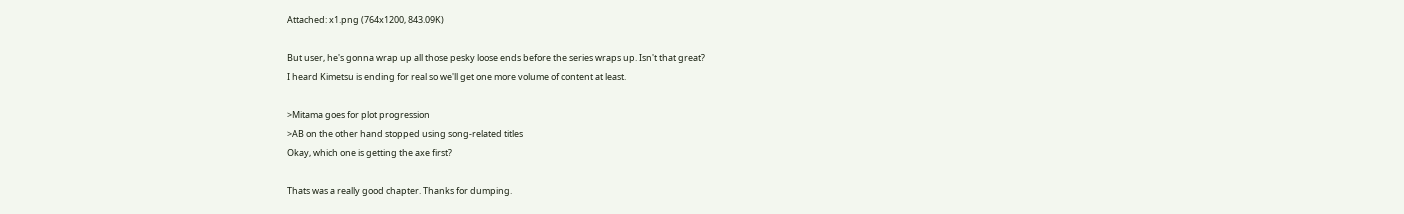Attached: x1.png (764x1200, 843.09K)

But user, he's gonna wrap up all those pesky loose ends before the series wraps up. Isn't that great?
I heard Kimetsu is ending for real so we'll get one more volume of content at least.

>Mitama goes for plot progression
>AB on the other hand stopped using song-related titles
Okay, which one is getting the axe first?

Thats was a really good chapter. Thanks for dumping.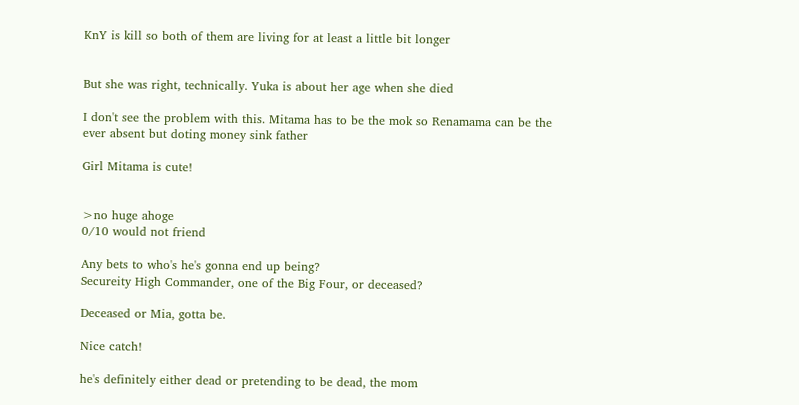KnY is kill so both of them are living for at least a little bit longer


But she was right, technically. Yuka is about her age when she died

I don't see the problem with this. Mitama has to be the mok so Renamama can be the ever absent but doting money sink father

Girl Mitama is cute!


>no huge ahoge
0/10 would not friend

Any bets to who's he's gonna end up being?
Secureity High Commander, one of the Big Four, or deceased?

Deceased or Mia, gotta be.

Nice catch!

he's definitely either dead or pretending to be dead, the mom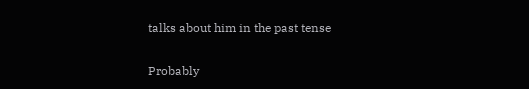talks about him in the past tense

Probably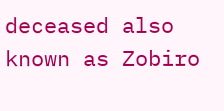deceased also known as Zobiro